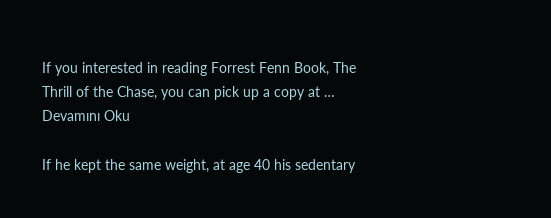If you interested in reading Forrest Fenn Book, The Thrill of the Chase, you can pick up a copy at … Devamını Oku

If he kept the same weight, at age 40 his sedentary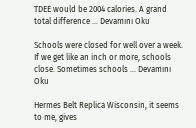TDEE would be 2004 calories. A grand total difference … Devamını Oku

Schools were closed for well over a week. If we get like an inch or more, schools close. Sometimes schools … Devamını Oku

Hermes Belt Replica Wisconsin, it seems to me, gives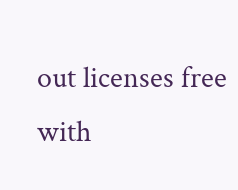out licenses free with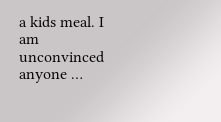a kids meal. I am unconvinced anyone …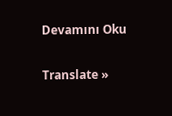Devamını Oku

Translate »